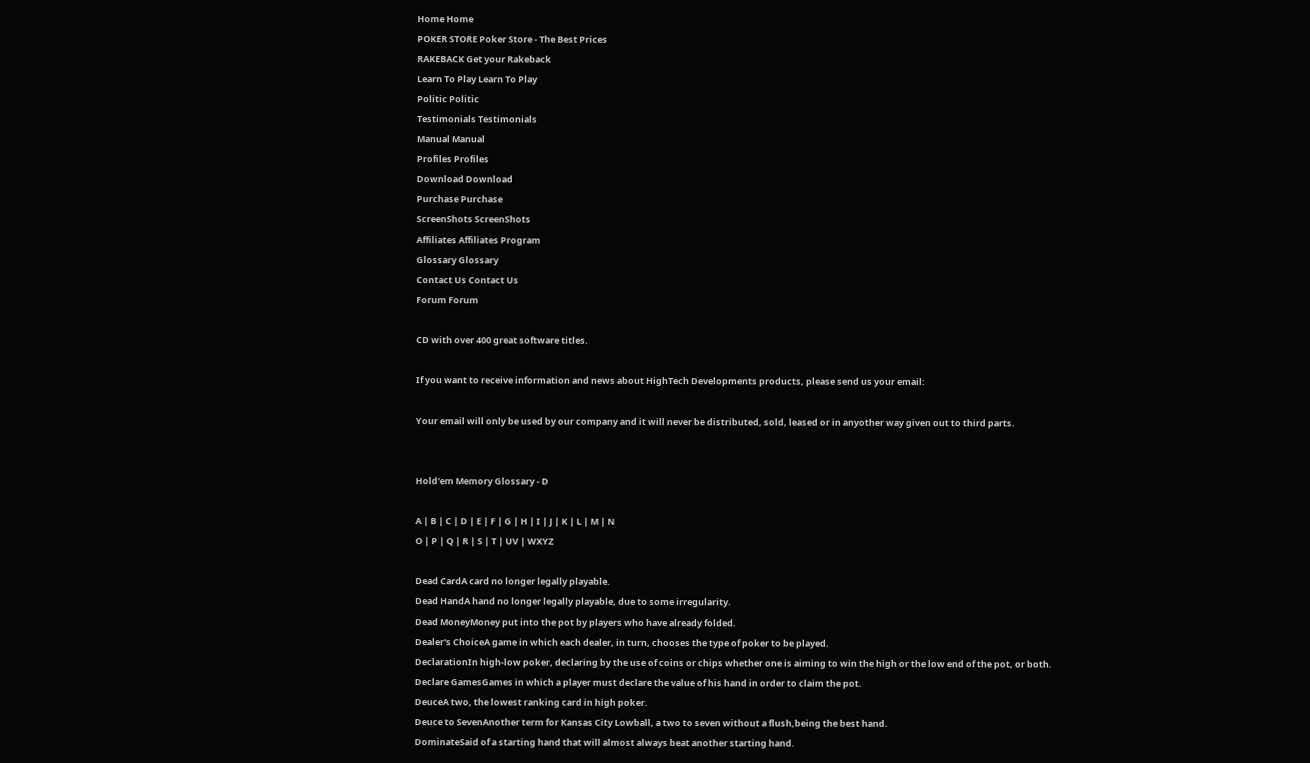Home Home
POKER STORE Poker Store - The Best Prices
RAKEBACK Get your Rakeback
Learn To Play Learn To Play
Politic Politic
Testimonials Testimonials
Manual Manual
Profiles Profiles
Download Download
Purchase Purchase
ScreenShots ScreenShots
Affiliates Affiliates Program
Glossary Glossary
Contact Us Contact Us
Forum Forum

CD with over 400 great software titles.

If you want to receive information and news about HighTech Developments products, please send us your email:

Your email will only be used by our company and it will never be distributed, sold, leased or in anyother way given out to third parts.


Hold'em Memory Glossary - D

A | B | C | D | E | F | G | H | I | J | K | L | M | N
O | P | Q | R | S | T | UV | WXYZ

Dead CardA card no longer legally playable.
Dead HandA hand no longer legally playable, due to some irregularity.
Dead MoneyMoney put into the pot by players who have already folded.
Dealer's ChoiceA game in which each dealer, in turn, chooses the type of poker to be played.
DeclarationIn high-low poker, declaring by the use of coins or chips whether one is aiming to win the high or the low end of the pot, or both.
Declare GamesGames in which a player must declare the value of his hand in order to claim the pot.
DeuceA two, the lowest ranking card in high poker.
Deuce to SevenAnother term for Kansas City Lowball, a two to seven without a flush,being the best hand.
DominateSaid of a starting hand that will almost always beat another starting hand.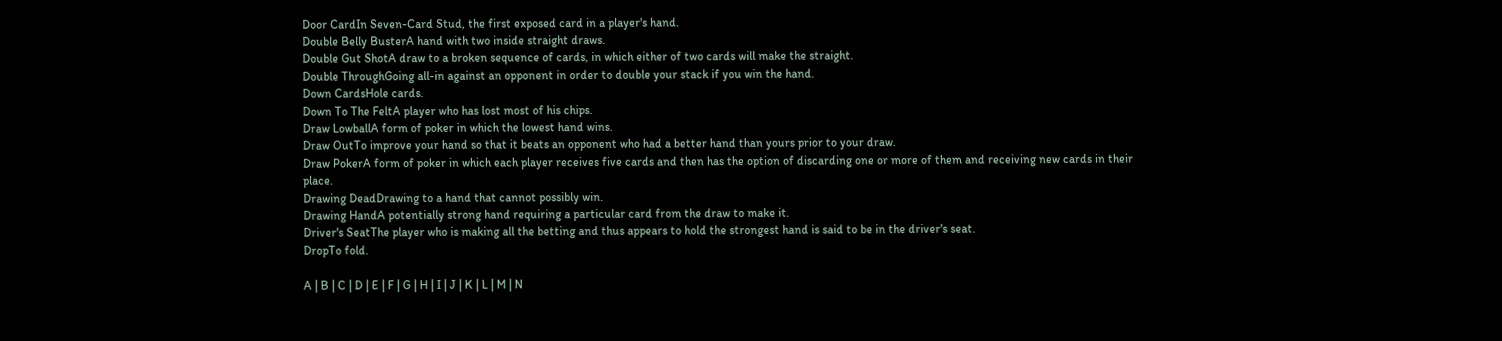Door CardIn Seven-Card Stud, the first exposed card in a player's hand.
Double Belly BusterA hand with two inside straight draws.
Double Gut ShotA draw to a broken sequence of cards, in which either of two cards will make the straight.
Double ThroughGoing all-in against an opponent in order to double your stack if you win the hand.
Down CardsHole cards.
Down To The FeltA player who has lost most of his chips.
Draw LowballA form of poker in which the lowest hand wins.
Draw OutTo improve your hand so that it beats an opponent who had a better hand than yours prior to your draw.
Draw PokerA form of poker in which each player receives five cards and then has the option of discarding one or more of them and receiving new cards in their place.
Drawing DeadDrawing to a hand that cannot possibly win.
Drawing HandA potentially strong hand requiring a particular card from the draw to make it.
Driver's SeatThe player who is making all the betting and thus appears to hold the strongest hand is said to be in the driver's seat.
DropTo fold.

A | B | C | D | E | F | G | H | I | J | K | L | M | N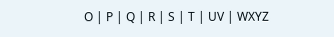O | P | Q | R | S | T | UV | WXYZ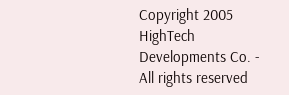Copyright 2005 HighTech Developments Co. - All rights reserved